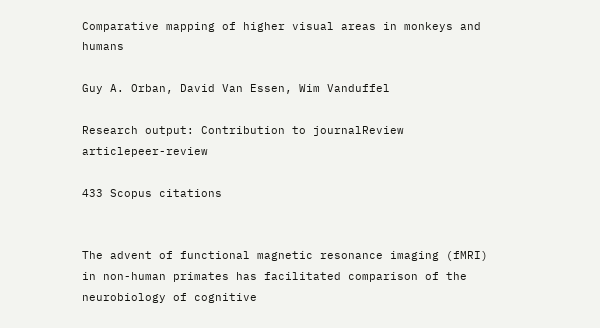Comparative mapping of higher visual areas in monkeys and humans

Guy A. Orban, David Van Essen, Wim Vanduffel

Research output: Contribution to journalReview articlepeer-review

433 Scopus citations


The advent of functional magnetic resonance imaging (fMRI) in non-human primates has facilitated comparison of the neurobiology of cognitive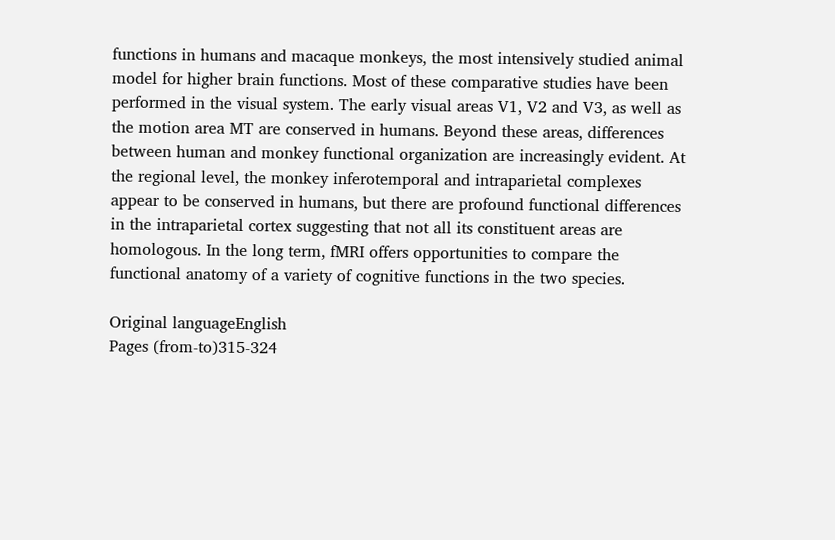functions in humans and macaque monkeys, the most intensively studied animal model for higher brain functions. Most of these comparative studies have been performed in the visual system. The early visual areas V1, V2 and V3, as well as the motion area MT are conserved in humans. Beyond these areas, differences between human and monkey functional organization are increasingly evident. At the regional level, the monkey inferotemporal and intraparietal complexes appear to be conserved in humans, but there are profound functional differences in the intraparietal cortex suggesting that not all its constituent areas are homologous. In the long term, fMRI offers opportunities to compare the functional anatomy of a variety of cognitive functions in the two species.

Original languageEnglish
Pages (from-to)315-324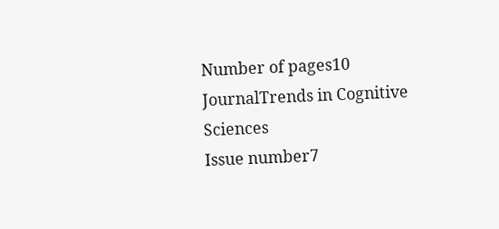Number of pages10
JournalTrends in Cognitive Sciences
Issue number7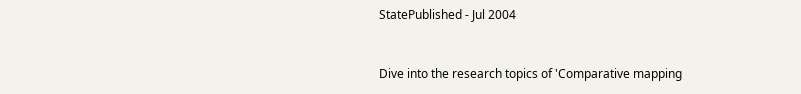StatePublished - Jul 2004


Dive into the research topics of 'Comparative mapping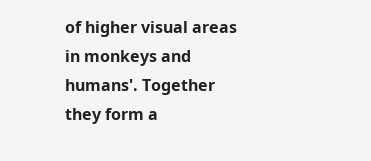of higher visual areas in monkeys and humans'. Together they form a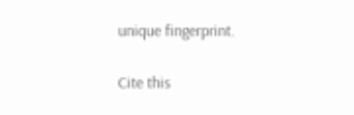unique fingerprint.

Cite this